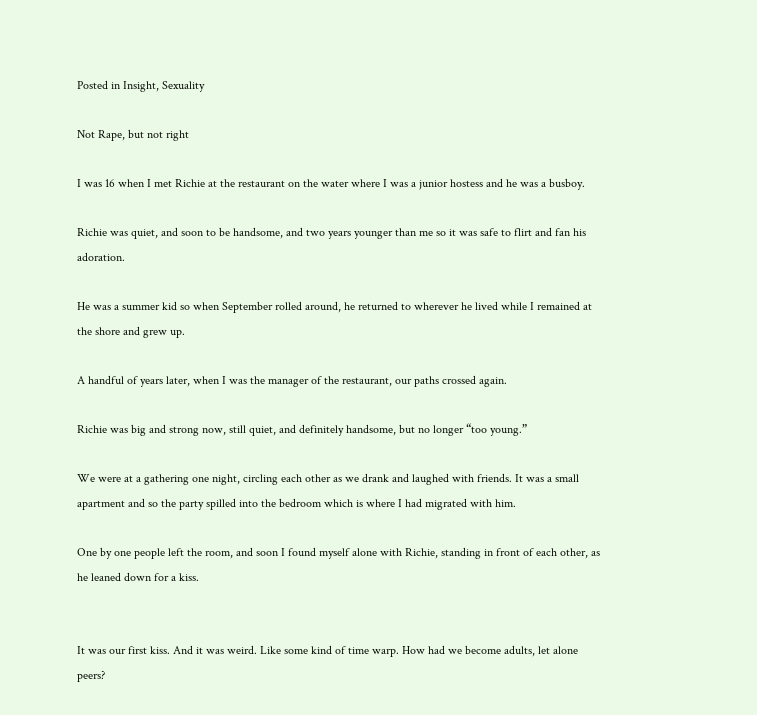Posted in Insight, Sexuality

Not Rape, but not right

I was 16 when I met Richie at the restaurant on the water where I was a junior hostess and he was a busboy.

Richie was quiet, and soon to be handsome, and two years younger than me so it was safe to flirt and fan his adoration.

He was a summer kid so when September rolled around, he returned to wherever he lived while I remained at the shore and grew up.

A handful of years later, when I was the manager of the restaurant, our paths crossed again.

Richie was big and strong now, still quiet, and definitely handsome, but no longer “too young.”

We were at a gathering one night, circling each other as we drank and laughed with friends. It was a small apartment and so the party spilled into the bedroom which is where I had migrated with him.

One by one people left the room, and soon I found myself alone with Richie, standing in front of each other, as he leaned down for a kiss.


It was our first kiss. And it was weird. Like some kind of time warp. How had we become adults, let alone peers?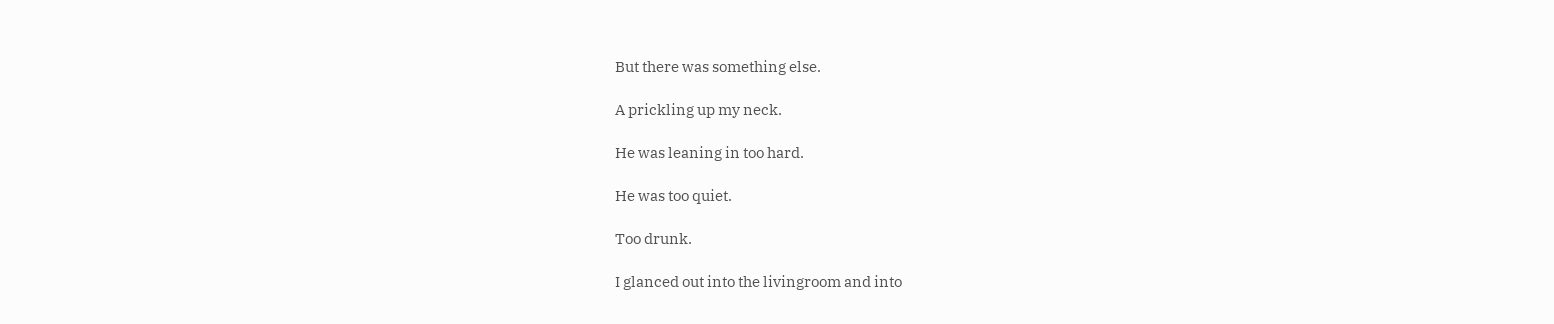But there was something else.

A prickling up my neck.

He was leaning in too hard.

He was too quiet.

Too drunk.

I glanced out into the livingroom and into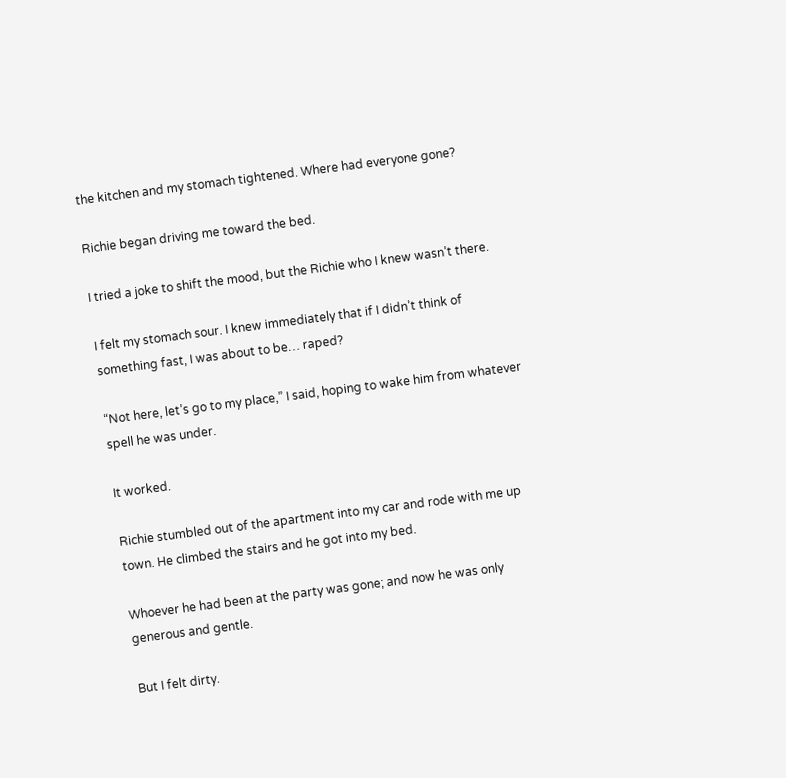the kitchen and my stomach tightened. Where had everyone gone?

Richie began driving me toward the bed.

I tried a joke to shift the mood, but the Richie who I knew wasn’t there.

I felt my stomach sour. I knew immediately that if I didn’t think of something fast, I was about to be… raped?

“Not here, let’s go to my place,” I said, hoping to wake him from whatever spell he was under.

It worked.

Richie stumbled out of the apartment into my car and rode with me up town. He climbed the stairs and he got into my bed.

Whoever he had been at the party was gone; and now he was only generous and gentle.

But I felt dirty.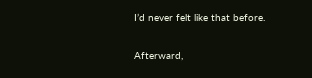I’d never felt like that before.

Afterward,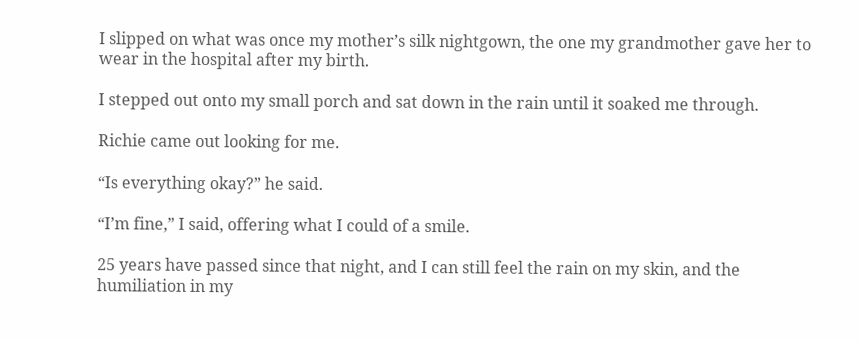I slipped on what was once my mother’s silk nightgown, the one my grandmother gave her to wear in the hospital after my birth.

I stepped out onto my small porch and sat down in the rain until it soaked me through.

Richie came out looking for me.

“Is everything okay?” he said.

“I’m fine,” I said, offering what I could of a smile.

25 years have passed since that night, and I can still feel the rain on my skin, and the humiliation in my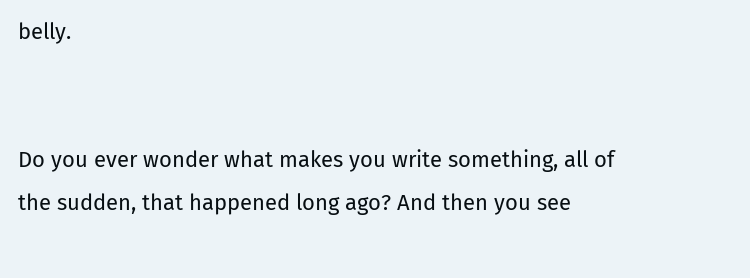belly.


Do you ever wonder what makes you write something, all of the sudden, that happened long ago? And then you see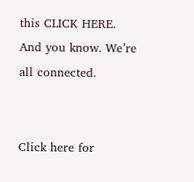this CLICK HERE. And you know. We’re all connected.


Click here for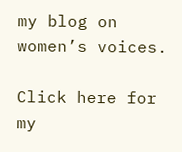my blog on women’s voices.

Click here for my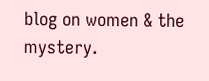blog on women & the mystery.